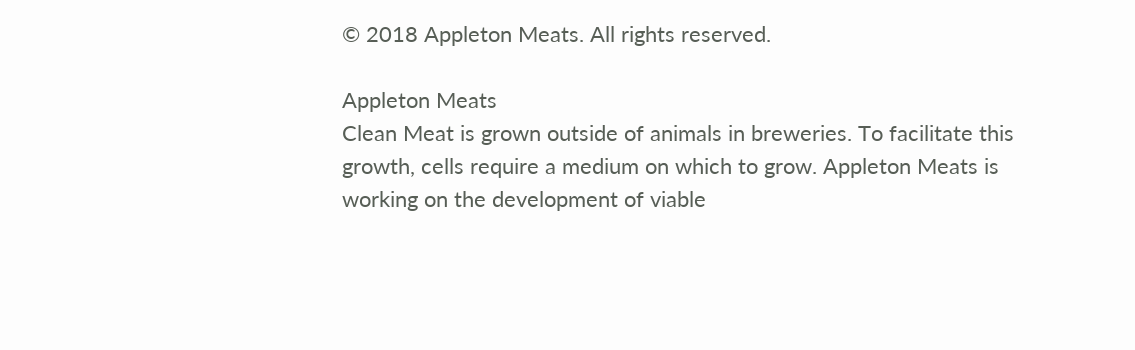© 2018 Appleton Meats. All rights reserved.

Appleton Meats
Clean Meat is grown outside of animals in breweries. To facilitate this growth, cells require a medium on which to grow. Appleton Meats is working on the development of viable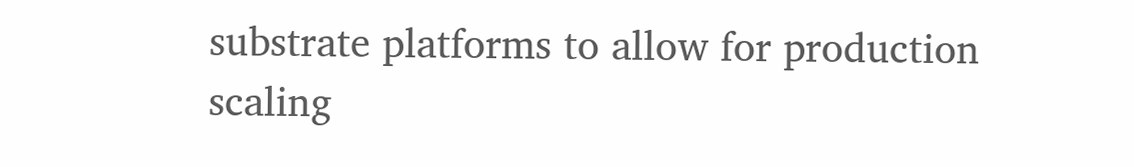substrate platforms to allow for production scaling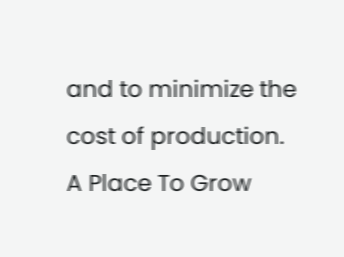and to minimize the cost of production.
A Place To Grow